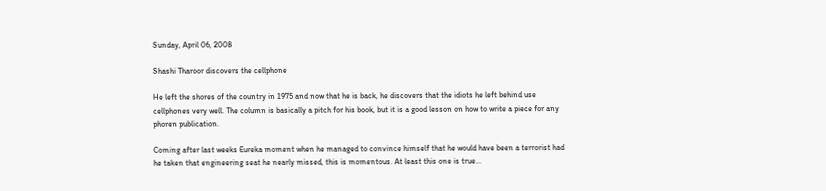Sunday, April 06, 2008

Shashi Tharoor discovers the cellphone

He left the shores of the country in 1975 and now that he is back, he discovers that the idiots he left behind use cellphones very well. The column is basically a pitch for his book, but it is a good lesson on how to write a piece for any phoren publication.

Coming after last weeks Eureka moment when he managed to convince himself that he would have been a terrorist had he taken that engineering seat he nearly missed, this is momentous. At least this one is true...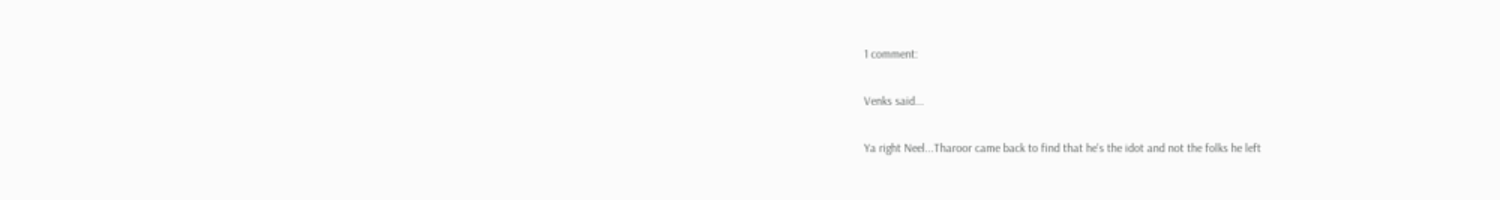1 comment:

Venks said...

Ya right Neel...Tharoor came back to find that he's the idot and not the folks he left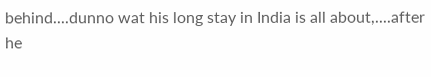behind....dunno wat his long stay in India is all about,....after he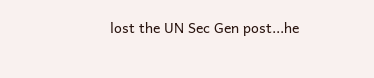lost the UN Sec Gen post...he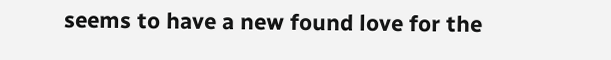seems to have a new found love for the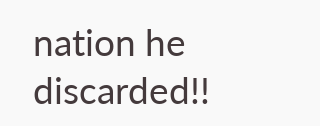nation he discarded!!